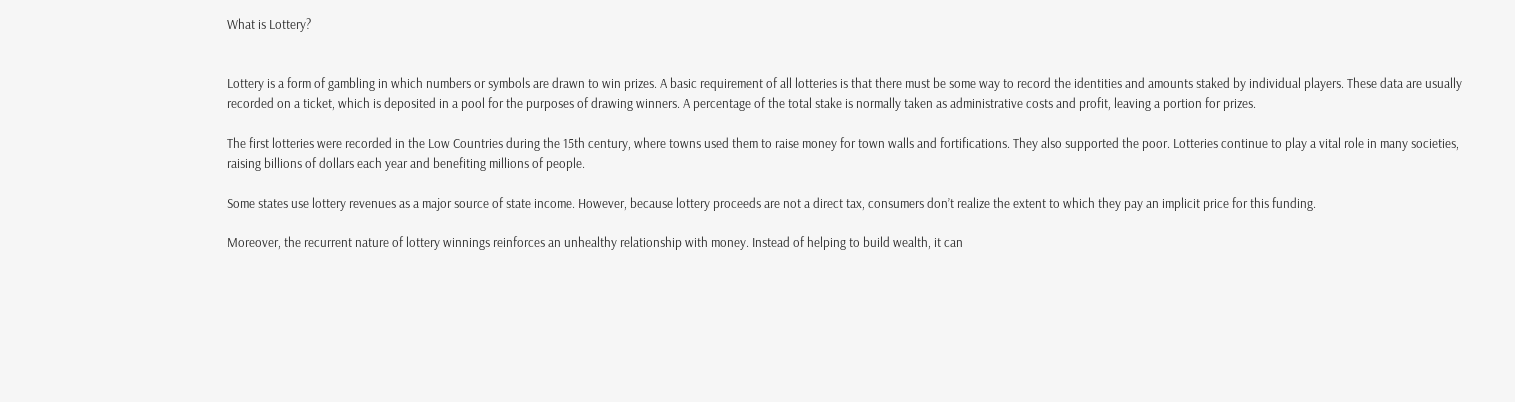What is Lottery?


Lottery is a form of gambling in which numbers or symbols are drawn to win prizes. A basic requirement of all lotteries is that there must be some way to record the identities and amounts staked by individual players. These data are usually recorded on a ticket, which is deposited in a pool for the purposes of drawing winners. A percentage of the total stake is normally taken as administrative costs and profit, leaving a portion for prizes.

The first lotteries were recorded in the Low Countries during the 15th century, where towns used them to raise money for town walls and fortifications. They also supported the poor. Lotteries continue to play a vital role in many societies, raising billions of dollars each year and benefiting millions of people.

Some states use lottery revenues as a major source of state income. However, because lottery proceeds are not a direct tax, consumers don’t realize the extent to which they pay an implicit price for this funding.

Moreover, the recurrent nature of lottery winnings reinforces an unhealthy relationship with money. Instead of helping to build wealth, it can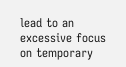lead to an excessive focus on temporary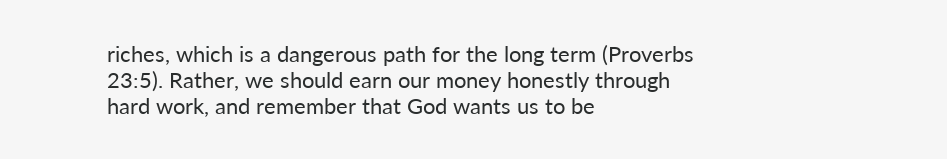riches, which is a dangerous path for the long term (Proverbs 23:5). Rather, we should earn our money honestly through hard work, and remember that God wants us to be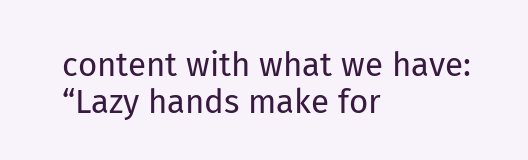content with what we have: “Lazy hands make for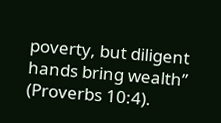poverty, but diligent hands bring wealth” (Proverbs 10:4).